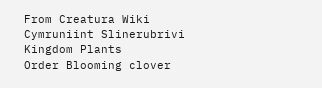From Creatura Wiki
Cymruniint Slinerubrivi
Kingdom Plants
Order Blooming clover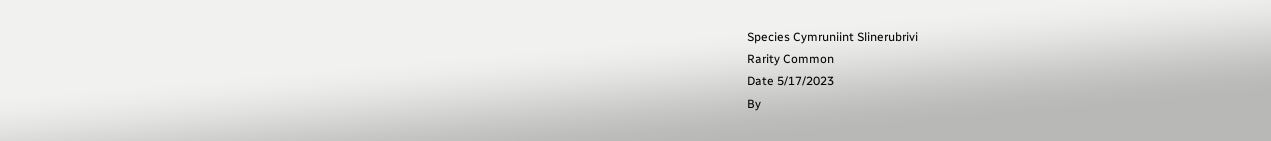Species Cymruniint Slinerubrivi
Rarity Common
Date 5/17/2023
By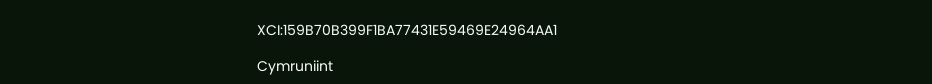XCI:159B70B399F1BA77431E59469E24964AA1

Cymruniint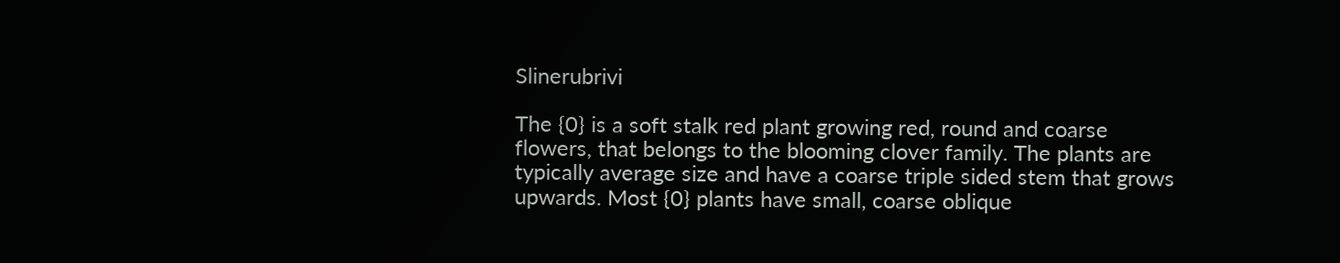Slinerubrivi

The {0} is a soft stalk red plant growing red, round and coarse flowers, that belongs to the blooming clover family. The plants are typically average size and have a coarse triple sided stem that grows upwards. Most {0} plants have small, coarse oblique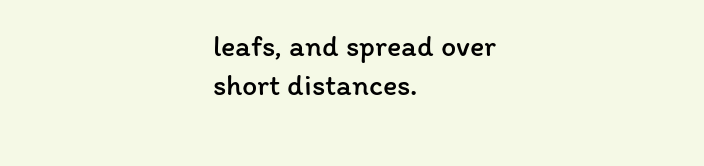leafs, and spread over short distances.